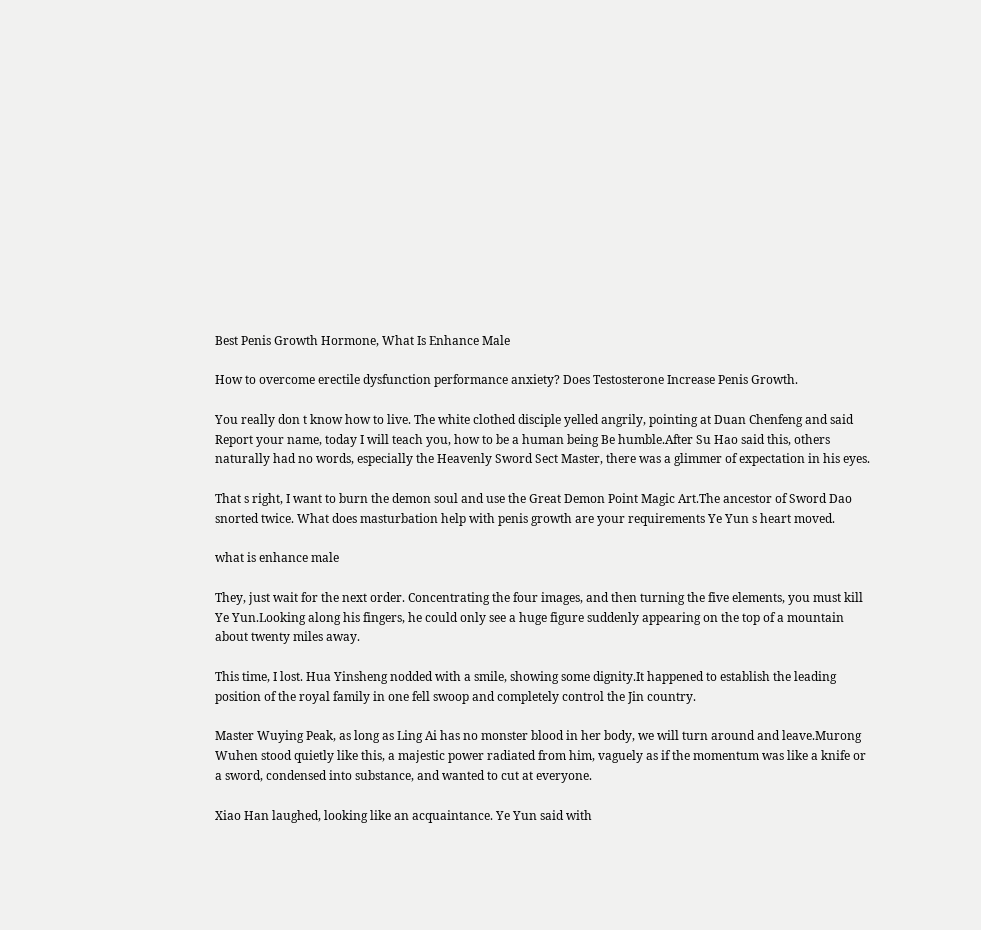Best Penis Growth Hormone, What Is Enhance Male

How to overcome erectile dysfunction performance anxiety? Does Testosterone Increase Penis Growth.

You really don t know how to live. The white clothed disciple yelled angrily, pointing at Duan Chenfeng and said Report your name, today I will teach you, how to be a human being Be humble.After Su Hao said this, others naturally had no words, especially the Heavenly Sword Sect Master, there was a glimmer of expectation in his eyes.

That s right, I want to burn the demon soul and use the Great Demon Point Magic Art.The ancestor of Sword Dao snorted twice. What does masturbation help with penis growth are your requirements Ye Yun s heart moved.

what is enhance male

They, just wait for the next order. Concentrating the four images, and then turning the five elements, you must kill Ye Yun.Looking along his fingers, he could only see a huge figure suddenly appearing on the top of a mountain about twenty miles away.

This time, I lost. Hua Yinsheng nodded with a smile, showing some dignity.It happened to establish the leading position of the royal family in one fell swoop and completely control the Jin country.

Master Wuying Peak, as long as Ling Ai has no monster blood in her body, we will turn around and leave.Murong Wuhen stood quietly like this, a majestic power radiated from him, vaguely as if the momentum was like a knife or a sword, condensed into substance, and wanted to cut at everyone.

Xiao Han laughed, looking like an acquaintance. Ye Yun said with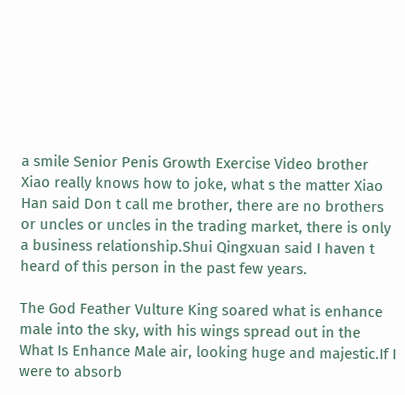a smile Senior Penis Growth Exercise Video brother Xiao really knows how to joke, what s the matter Xiao Han said Don t call me brother, there are no brothers or uncles or uncles in the trading market, there is only a business relationship.Shui Qingxuan said I haven t heard of this person in the past few years.

The God Feather Vulture King soared what is enhance male into the sky, with his wings spread out in the What Is Enhance Male air, looking huge and majestic.If I were to absorb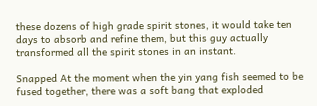these dozens of high grade spirit stones, it would take ten days to absorb and refine them, but this guy actually transformed all the spirit stones in an instant.

Snapped At the moment when the yin yang fish seemed to be fused together, there was a soft bang that exploded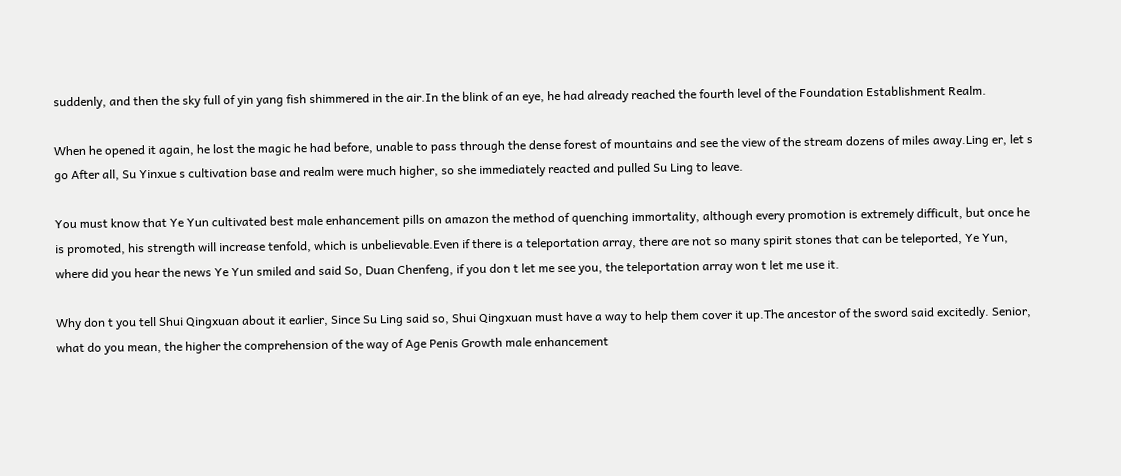suddenly, and then the sky full of yin yang fish shimmered in the air.In the blink of an eye, he had already reached the fourth level of the Foundation Establishment Realm.

When he opened it again, he lost the magic he had before, unable to pass through the dense forest of mountains and see the view of the stream dozens of miles away.Ling er, let s go After all, Su Yinxue s cultivation base and realm were much higher, so she immediately reacted and pulled Su Ling to leave.

You must know that Ye Yun cultivated best male enhancement pills on amazon the method of quenching immortality, although every promotion is extremely difficult, but once he is promoted, his strength will increase tenfold, which is unbelievable.Even if there is a teleportation array, there are not so many spirit stones that can be teleported, Ye Yun, where did you hear the news Ye Yun smiled and said So, Duan Chenfeng, if you don t let me see you, the teleportation array won t let me use it.

Why don t you tell Shui Qingxuan about it earlier, Since Su Ling said so, Shui Qingxuan must have a way to help them cover it up.The ancestor of the sword said excitedly. Senior, what do you mean, the higher the comprehension of the way of Age Penis Growth male enhancement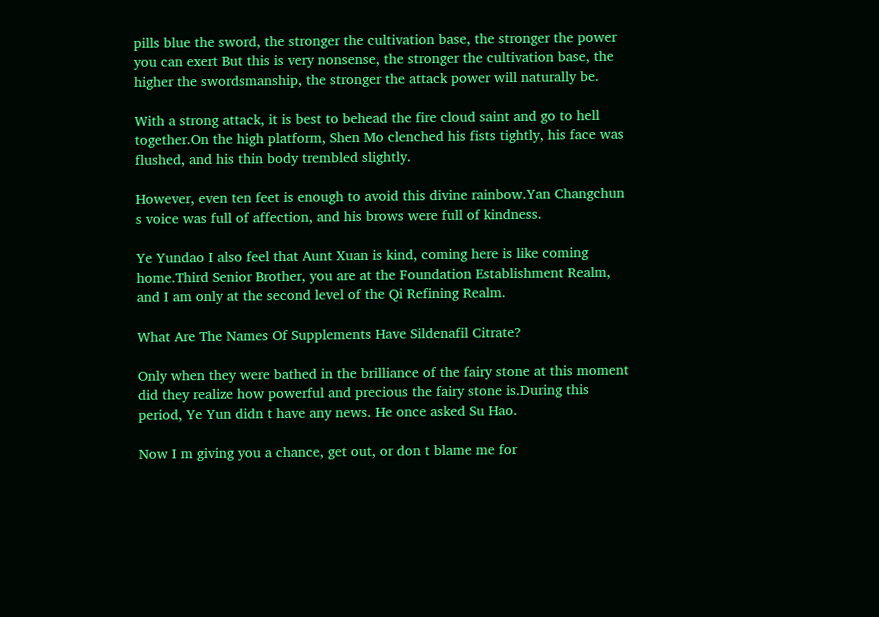pills blue the sword, the stronger the cultivation base, the stronger the power you can exert But this is very nonsense, the stronger the cultivation base, the higher the swordsmanship, the stronger the attack power will naturally be.

With a strong attack, it is best to behead the fire cloud saint and go to hell together.On the high platform, Shen Mo clenched his fists tightly, his face was flushed, and his thin body trembled slightly.

However, even ten feet is enough to avoid this divine rainbow.Yan Changchun s voice was full of affection, and his brows were full of kindness.

Ye Yundao I also feel that Aunt Xuan is kind, coming here is like coming home.Third Senior Brother, you are at the Foundation Establishment Realm, and I am only at the second level of the Qi Refining Realm.

What Are The Names Of Supplements Have Sildenafil Citrate?

Only when they were bathed in the brilliance of the fairy stone at this moment did they realize how powerful and precious the fairy stone is.During this period, Ye Yun didn t have any news. He once asked Su Hao.

Now I m giving you a chance, get out, or don t blame me for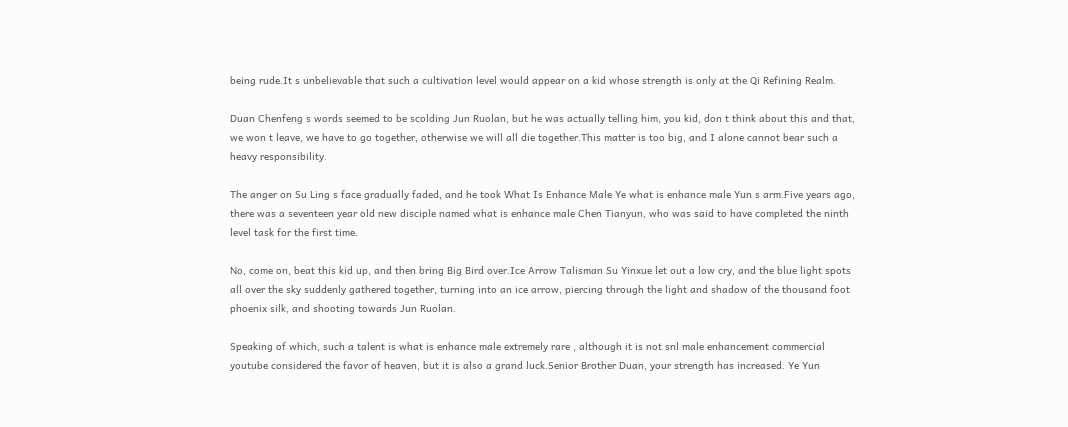being rude.It s unbelievable that such a cultivation level would appear on a kid whose strength is only at the Qi Refining Realm.

Duan Chenfeng s words seemed to be scolding Jun Ruolan, but he was actually telling him, you kid, don t think about this and that, we won t leave, we have to go together, otherwise we will all die together.This matter is too big, and I alone cannot bear such a heavy responsibility.

The anger on Su Ling s face gradually faded, and he took What Is Enhance Male Ye what is enhance male Yun s arm.Five years ago, there was a seventeen year old new disciple named what is enhance male Chen Tianyun, who was said to have completed the ninth level task for the first time.

No, come on, beat this kid up, and then bring Big Bird over.Ice Arrow Talisman Su Yinxue let out a low cry, and the blue light spots all over the sky suddenly gathered together, turning into an ice arrow, piercing through the light and shadow of the thousand foot phoenix silk, and shooting towards Jun Ruolan.

Speaking of which, such a talent is what is enhance male extremely rare , although it is not snl male enhancement commercial youtube considered the favor of heaven, but it is also a grand luck.Senior Brother Duan, your strength has increased. Ye Yun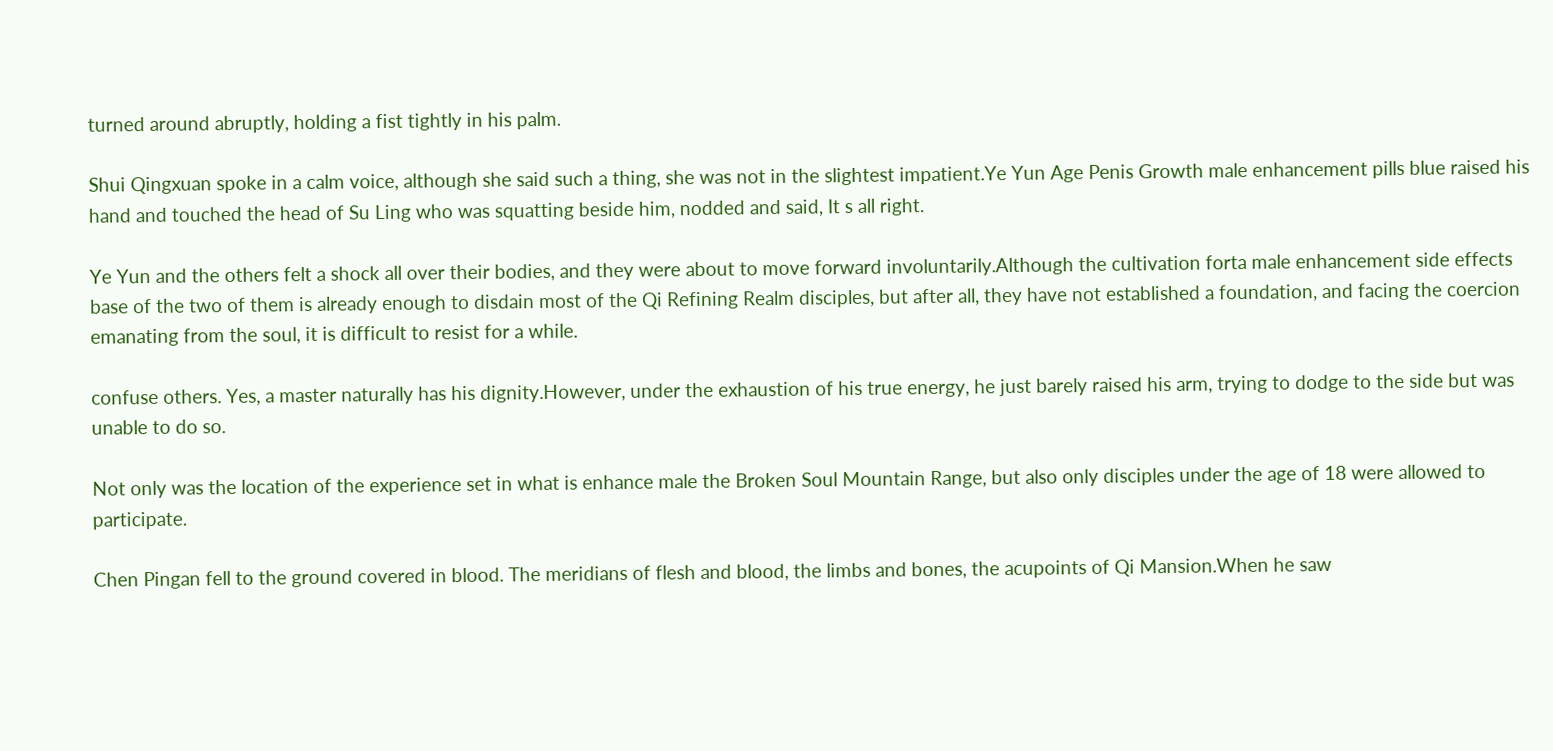turned around abruptly, holding a fist tightly in his palm.

Shui Qingxuan spoke in a calm voice, although she said such a thing, she was not in the slightest impatient.Ye Yun Age Penis Growth male enhancement pills blue raised his hand and touched the head of Su Ling who was squatting beside him, nodded and said, It s all right.

Ye Yun and the others felt a shock all over their bodies, and they were about to move forward involuntarily.Although the cultivation forta male enhancement side effects base of the two of them is already enough to disdain most of the Qi Refining Realm disciples, but after all, they have not established a foundation, and facing the coercion emanating from the soul, it is difficult to resist for a while.

confuse others. Yes, a master naturally has his dignity.However, under the exhaustion of his true energy, he just barely raised his arm, trying to dodge to the side but was unable to do so.

Not only was the location of the experience set in what is enhance male the Broken Soul Mountain Range, but also only disciples under the age of 18 were allowed to participate.

Chen Pingan fell to the ground covered in blood. The meridians of flesh and blood, the limbs and bones, the acupoints of Qi Mansion.When he saw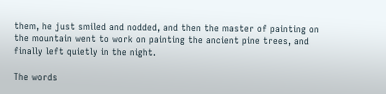them, he just smiled and nodded, and then the master of painting on the mountain went to work on painting the ancient pine trees, and finally left quietly in the night.

The words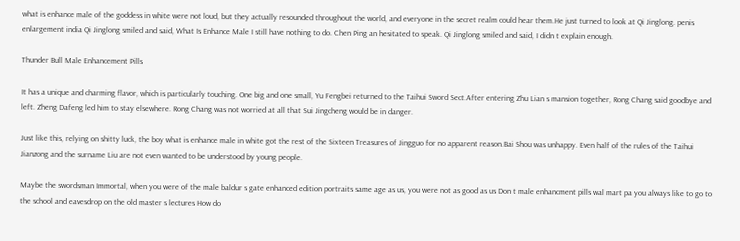what is enhance male of the goddess in white were not loud, but they actually resounded throughout the world, and everyone in the secret realm could hear them.He just turned to look at Qi Jinglong. penis enlargement india Qi Jinglong smiled and said, What Is Enhance Male I still have nothing to do. Chen Ping an hesitated to speak. Qi Jinglong smiled and said, I didn t explain enough.

Thunder Bull Male Enhancement Pills

It has a unique and charming flavor, which is particularly touching. One big and one small, Yu Fengbei returned to the Taihui Sword Sect.After entering Zhu Lian s mansion together, Rong Chang said goodbye and left. Zheng Dafeng led him to stay elsewhere. Rong Chang was not worried at all that Sui Jingcheng would be in danger.

Just like this, relying on shitty luck, the boy what is enhance male in white got the rest of the Sixteen Treasures of Jingguo for no apparent reason.Bai Shou was unhappy. Even half of the rules of the Taihui Jianzong and the surname Liu are not even wanted to be understood by young people.

Maybe the swordsman Immortal, when you were of the male baldur s gate enhanced edition portraits same age as us, you were not as good as us Don t male enhancment pills wal mart pa you always like to go to the school and eavesdrop on the old master s lectures How do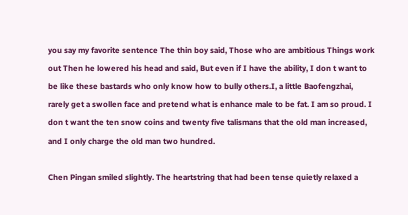you say my favorite sentence The thin boy said, Those who are ambitious Things work out Then he lowered his head and said, But even if I have the ability, I don t want to be like these bastards who only know how to bully others.I, a little Baofengzhai, rarely get a swollen face and pretend what is enhance male to be fat. I am so proud. I don t want the ten snow coins and twenty five talismans that the old man increased, and I only charge the old man two hundred.

Chen Pingan smiled slightly. The heartstring that had been tense quietly relaxed a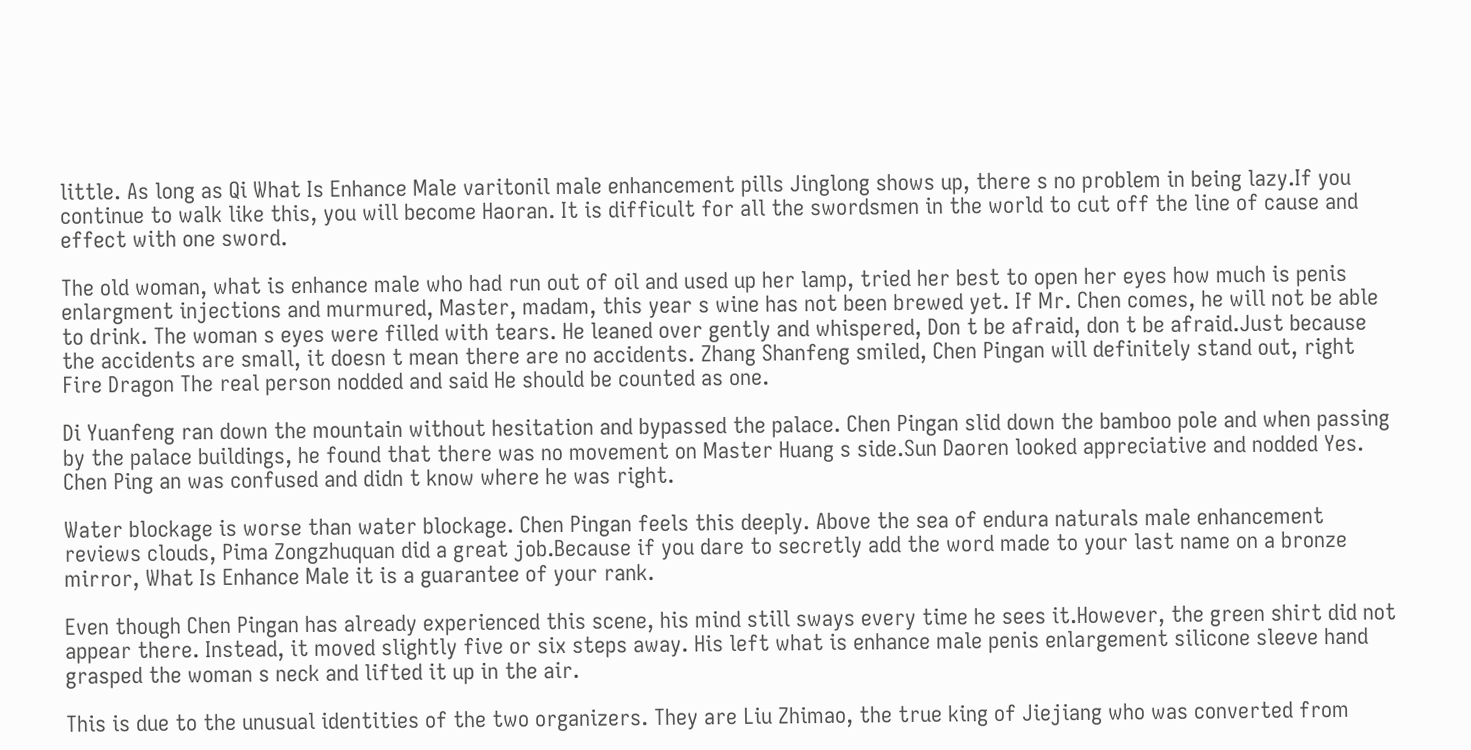little. As long as Qi What Is Enhance Male varitonil male enhancement pills Jinglong shows up, there s no problem in being lazy.If you continue to walk like this, you will become Haoran. It is difficult for all the swordsmen in the world to cut off the line of cause and effect with one sword.

The old woman, what is enhance male who had run out of oil and used up her lamp, tried her best to open her eyes how much is penis enlargment injections and murmured, Master, madam, this year s wine has not been brewed yet. If Mr. Chen comes, he will not be able to drink. The woman s eyes were filled with tears. He leaned over gently and whispered, Don t be afraid, don t be afraid.Just because the accidents are small, it doesn t mean there are no accidents. Zhang Shanfeng smiled, Chen Pingan will definitely stand out, right Fire Dragon The real person nodded and said He should be counted as one.

Di Yuanfeng ran down the mountain without hesitation and bypassed the palace. Chen Pingan slid down the bamboo pole and when passing by the palace buildings, he found that there was no movement on Master Huang s side.Sun Daoren looked appreciative and nodded Yes. Chen Ping an was confused and didn t know where he was right.

Water blockage is worse than water blockage. Chen Pingan feels this deeply. Above the sea of endura naturals male enhancement reviews clouds, Pima Zongzhuquan did a great job.Because if you dare to secretly add the word made to your last name on a bronze mirror, What Is Enhance Male it is a guarantee of your rank.

Even though Chen Pingan has already experienced this scene, his mind still sways every time he sees it.However, the green shirt did not appear there. Instead, it moved slightly five or six steps away. His left what is enhance male penis enlargement silicone sleeve hand grasped the woman s neck and lifted it up in the air.

This is due to the unusual identities of the two organizers. They are Liu Zhimao, the true king of Jiejiang who was converted from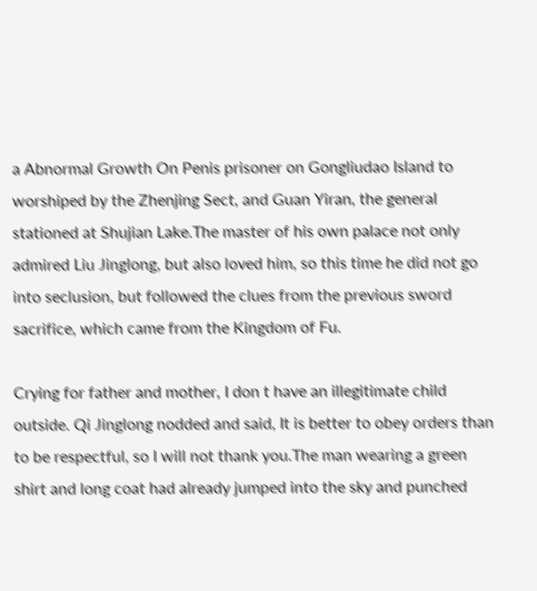a Abnormal Growth On Penis prisoner on Gongliudao Island to worshiped by the Zhenjing Sect, and Guan Yiran, the general stationed at Shujian Lake.The master of his own palace not only admired Liu Jinglong, but also loved him, so this time he did not go into seclusion, but followed the clues from the previous sword sacrifice, which came from the Kingdom of Fu.

Crying for father and mother, I don t have an illegitimate child outside. Qi Jinglong nodded and said, It is better to obey orders than to be respectful, so I will not thank you.The man wearing a green shirt and long coat had already jumped into the sky and punched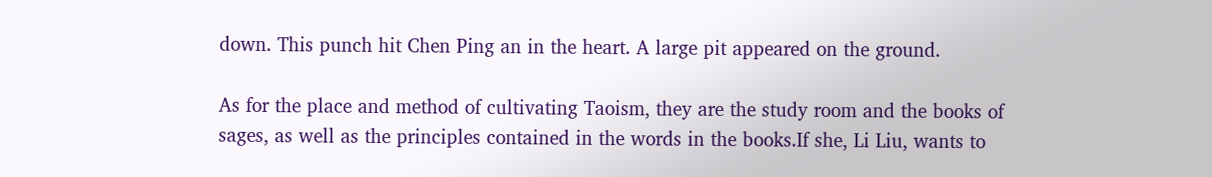down. This punch hit Chen Ping an in the heart. A large pit appeared on the ground.

As for the place and method of cultivating Taoism, they are the study room and the books of sages, as well as the principles contained in the words in the books.If she, Li Liu, wants to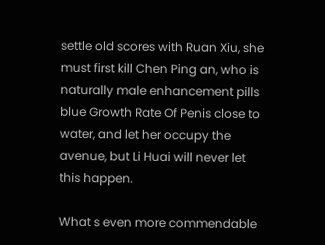settle old scores with Ruan Xiu, she must first kill Chen Ping an, who is naturally male enhancement pills blue Growth Rate Of Penis close to water, and let her occupy the avenue, but Li Huai will never let this happen.

What s even more commendable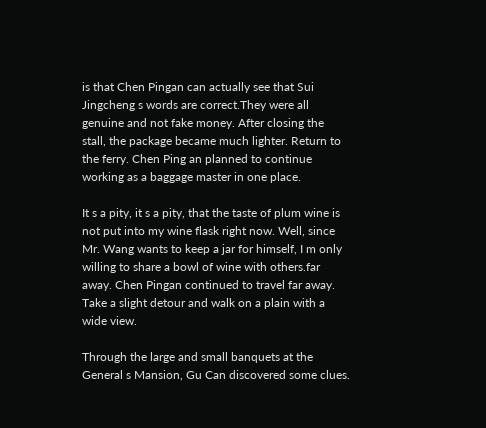is that Chen Pingan can actually see that Sui Jingcheng s words are correct.They were all genuine and not fake money. After closing the stall, the package became much lighter. Return to the ferry. Chen Ping an planned to continue working as a baggage master in one place.

It s a pity, it s a pity, that the taste of plum wine is not put into my wine flask right now. Well, since Mr. Wang wants to keep a jar for himself, I m only willing to share a bowl of wine with others.far away. Chen Pingan continued to travel far away. Take a slight detour and walk on a plain with a wide view.

Through the large and small banquets at the General s Mansion, Gu Can discovered some clues.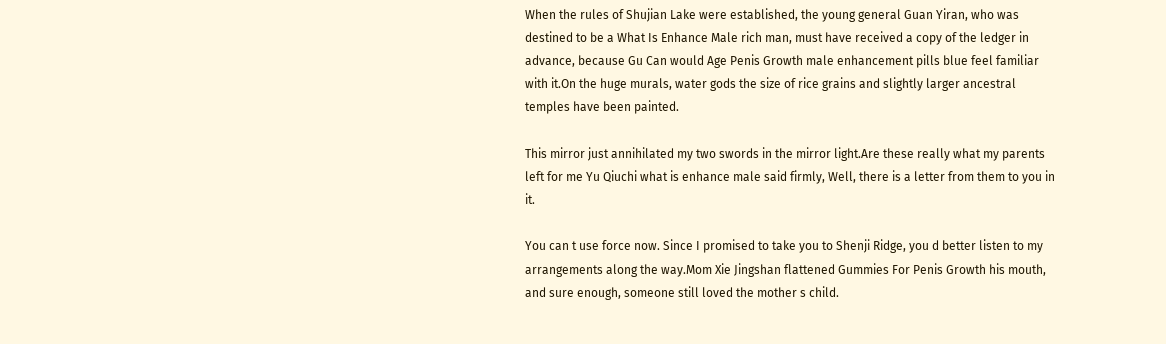When the rules of Shujian Lake were established, the young general Guan Yiran, who was destined to be a What Is Enhance Male rich man, must have received a copy of the ledger in advance, because Gu Can would Age Penis Growth male enhancement pills blue feel familiar with it.On the huge murals, water gods the size of rice grains and slightly larger ancestral temples have been painted.

This mirror just annihilated my two swords in the mirror light.Are these really what my parents left for me Yu Qiuchi what is enhance male said firmly, Well, there is a letter from them to you in it.

You can t use force now. Since I promised to take you to Shenji Ridge, you d better listen to my arrangements along the way.Mom Xie Jingshan flattened Gummies For Penis Growth his mouth, and sure enough, someone still loved the mother s child.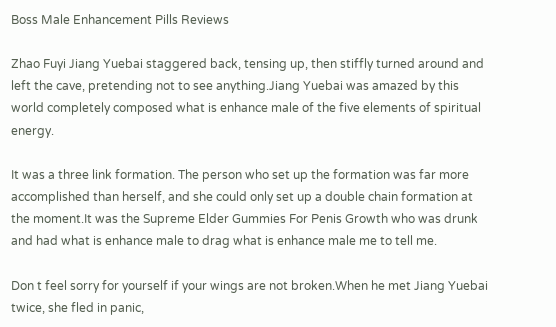Boss Male Enhancement Pills Reviews

Zhao Fuyi Jiang Yuebai staggered back, tensing up, then stiffly turned around and left the cave, pretending not to see anything.Jiang Yuebai was amazed by this world completely composed what is enhance male of the five elements of spiritual energy.

It was a three link formation. The person who set up the formation was far more accomplished than herself, and she could only set up a double chain formation at the moment.It was the Supreme Elder Gummies For Penis Growth who was drunk and had what is enhance male to drag what is enhance male me to tell me.

Don t feel sorry for yourself if your wings are not broken.When he met Jiang Yuebai twice, she fled in panic,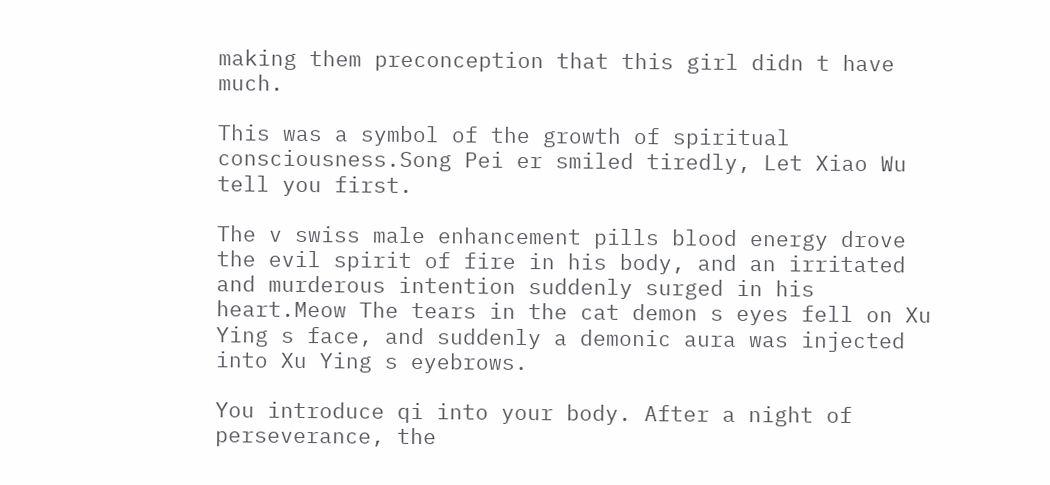making them preconception that this girl didn t have much.

This was a symbol of the growth of spiritual consciousness.Song Pei er smiled tiredly, Let Xiao Wu tell you first.

The v swiss male enhancement pills blood energy drove the evil spirit of fire in his body, and an irritated and murderous intention suddenly surged in his heart.Meow The tears in the cat demon s eyes fell on Xu Ying s face, and suddenly a demonic aura was injected into Xu Ying s eyebrows.

You introduce qi into your body. After a night of perseverance, the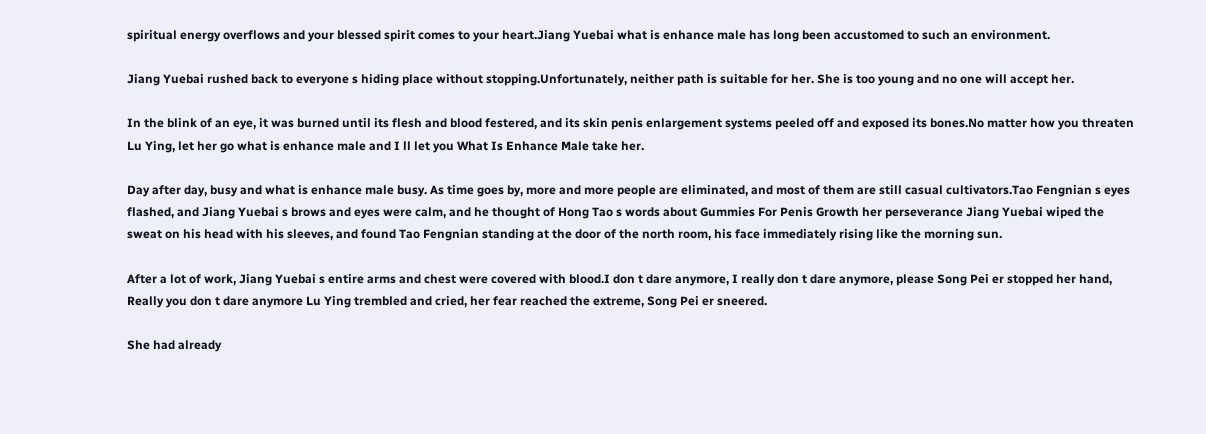spiritual energy overflows and your blessed spirit comes to your heart.Jiang Yuebai what is enhance male has long been accustomed to such an environment.

Jiang Yuebai rushed back to everyone s hiding place without stopping.Unfortunately, neither path is suitable for her. She is too young and no one will accept her.

In the blink of an eye, it was burned until its flesh and blood festered, and its skin penis enlargement systems peeled off and exposed its bones.No matter how you threaten Lu Ying, let her go what is enhance male and I ll let you What Is Enhance Male take her.

Day after day, busy and what is enhance male busy. As time goes by, more and more people are eliminated, and most of them are still casual cultivators.Tao Fengnian s eyes flashed, and Jiang Yuebai s brows and eyes were calm, and he thought of Hong Tao s words about Gummies For Penis Growth her perseverance Jiang Yuebai wiped the sweat on his head with his sleeves, and found Tao Fengnian standing at the door of the north room, his face immediately rising like the morning sun.

After a lot of work, Jiang Yuebai s entire arms and chest were covered with blood.I don t dare anymore, I really don t dare anymore, please Song Pei er stopped her hand, Really you don t dare anymore Lu Ying trembled and cried, her fear reached the extreme, Song Pei er sneered.

She had already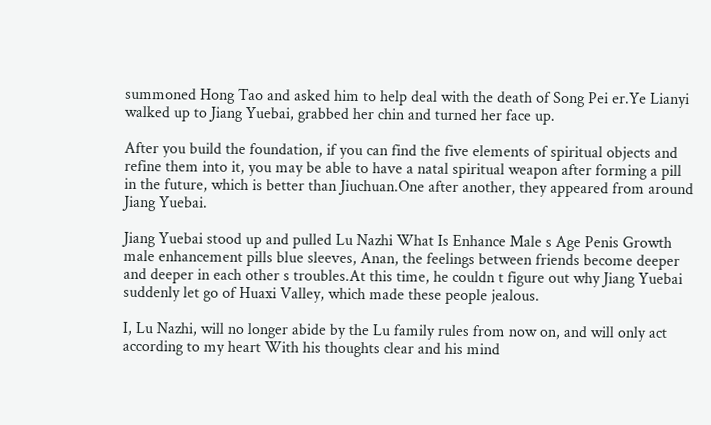summoned Hong Tao and asked him to help deal with the death of Song Pei er.Ye Lianyi walked up to Jiang Yuebai, grabbed her chin and turned her face up.

After you build the foundation, if you can find the five elements of spiritual objects and refine them into it, you may be able to have a natal spiritual weapon after forming a pill in the future, which is better than Jiuchuan.One after another, they appeared from around Jiang Yuebai.

Jiang Yuebai stood up and pulled Lu Nazhi What Is Enhance Male s Age Penis Growth male enhancement pills blue sleeves, Anan, the feelings between friends become deeper and deeper in each other s troubles.At this time, he couldn t figure out why Jiang Yuebai suddenly let go of Huaxi Valley, which made these people jealous.

I, Lu Nazhi, will no longer abide by the Lu family rules from now on, and will only act according to my heart With his thoughts clear and his mind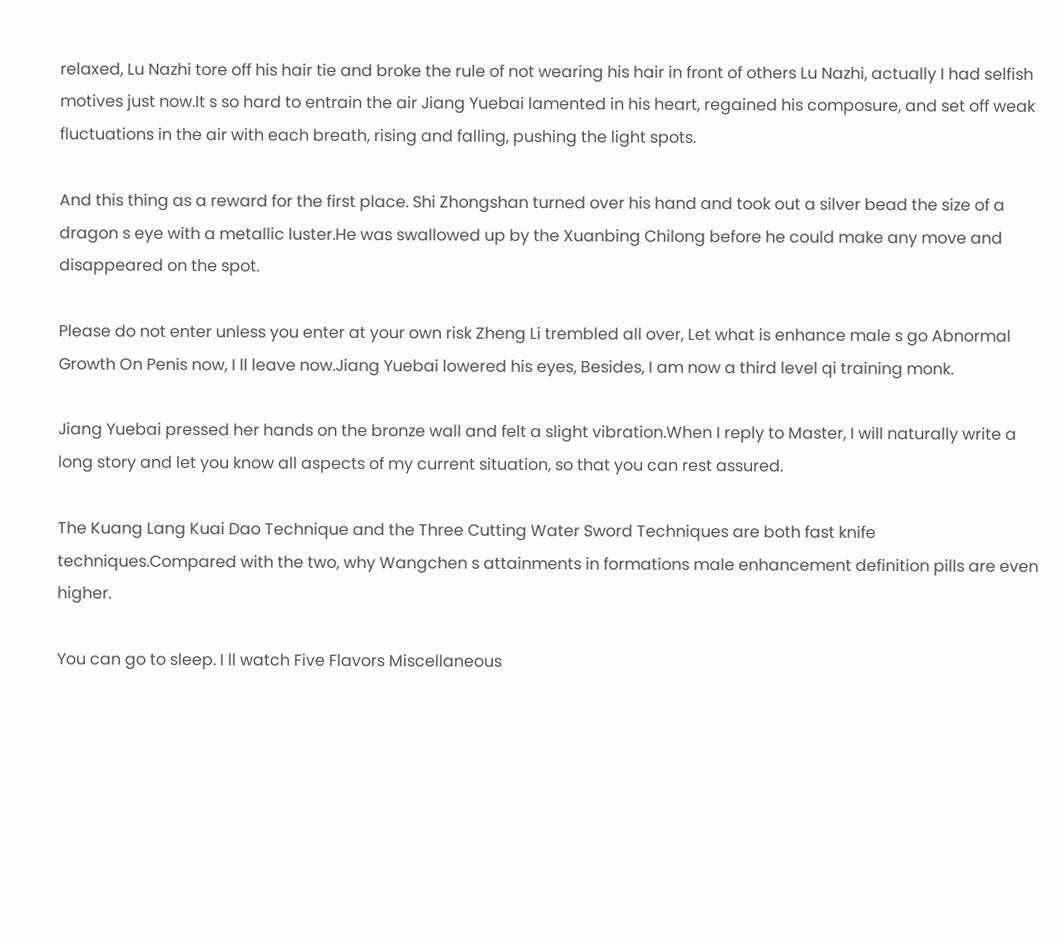relaxed, Lu Nazhi tore off his hair tie and broke the rule of not wearing his hair in front of others Lu Nazhi, actually I had selfish motives just now.It s so hard to entrain the air Jiang Yuebai lamented in his heart, regained his composure, and set off weak fluctuations in the air with each breath, rising and falling, pushing the light spots.

And this thing as a reward for the first place. Shi Zhongshan turned over his hand and took out a silver bead the size of a dragon s eye with a metallic luster.He was swallowed up by the Xuanbing Chilong before he could make any move and disappeared on the spot.

Please do not enter unless you enter at your own risk Zheng Li trembled all over, Let what is enhance male s go Abnormal Growth On Penis now, I ll leave now.Jiang Yuebai lowered his eyes, Besides, I am now a third level qi training monk.

Jiang Yuebai pressed her hands on the bronze wall and felt a slight vibration.When I reply to Master, I will naturally write a long story and let you know all aspects of my current situation, so that you can rest assured.

The Kuang Lang Kuai Dao Technique and the Three Cutting Water Sword Techniques are both fast knife techniques.Compared with the two, why Wangchen s attainments in formations male enhancement definition pills are even higher.

You can go to sleep. I ll watch Five Flavors Miscellaneous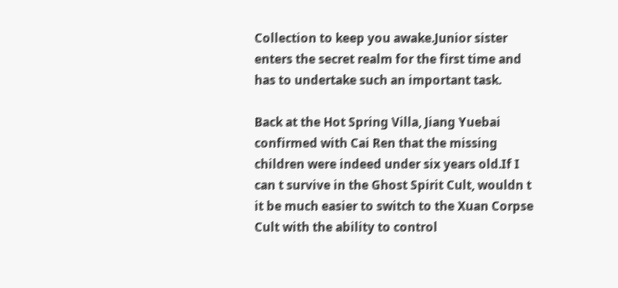Collection to keep you awake.Junior sister enters the secret realm for the first time and has to undertake such an important task.

Back at the Hot Spring Villa, Jiang Yuebai confirmed with Cai Ren that the missing children were indeed under six years old.If I can t survive in the Ghost Spirit Cult, wouldn t it be much easier to switch to the Xuan Corpse Cult with the ability to control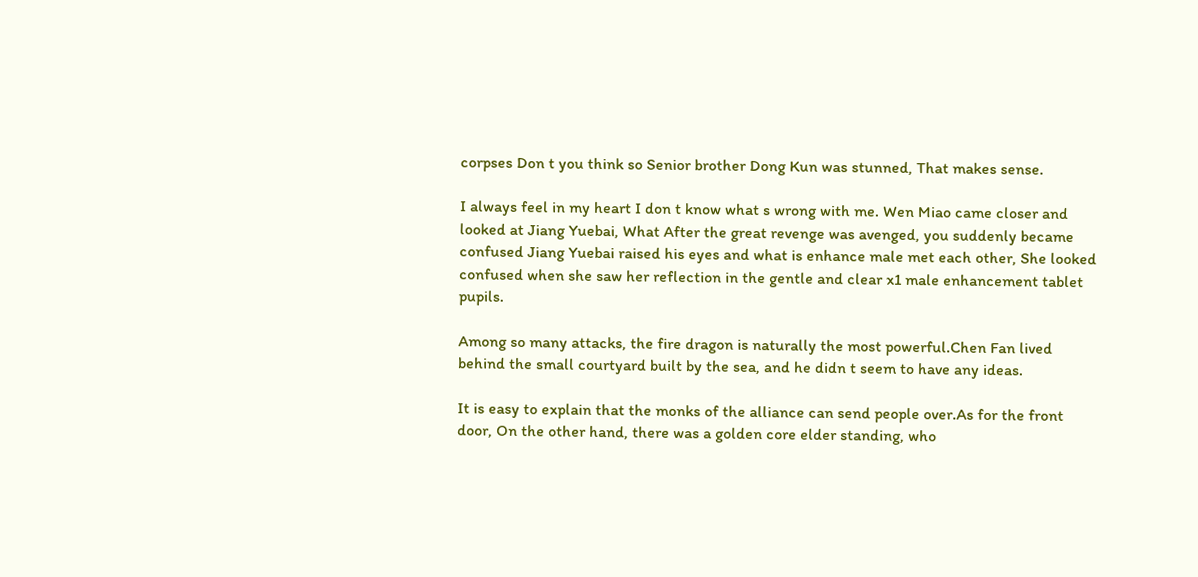corpses Don t you think so Senior brother Dong Kun was stunned, That makes sense.

I always feel in my heart I don t know what s wrong with me. Wen Miao came closer and looked at Jiang Yuebai, What After the great revenge was avenged, you suddenly became confused Jiang Yuebai raised his eyes and what is enhance male met each other, She looked confused when she saw her reflection in the gentle and clear x1 male enhancement tablet pupils.

Among so many attacks, the fire dragon is naturally the most powerful.Chen Fan lived behind the small courtyard built by the sea, and he didn t seem to have any ideas.

It is easy to explain that the monks of the alliance can send people over.As for the front door, On the other hand, there was a golden core elder standing, who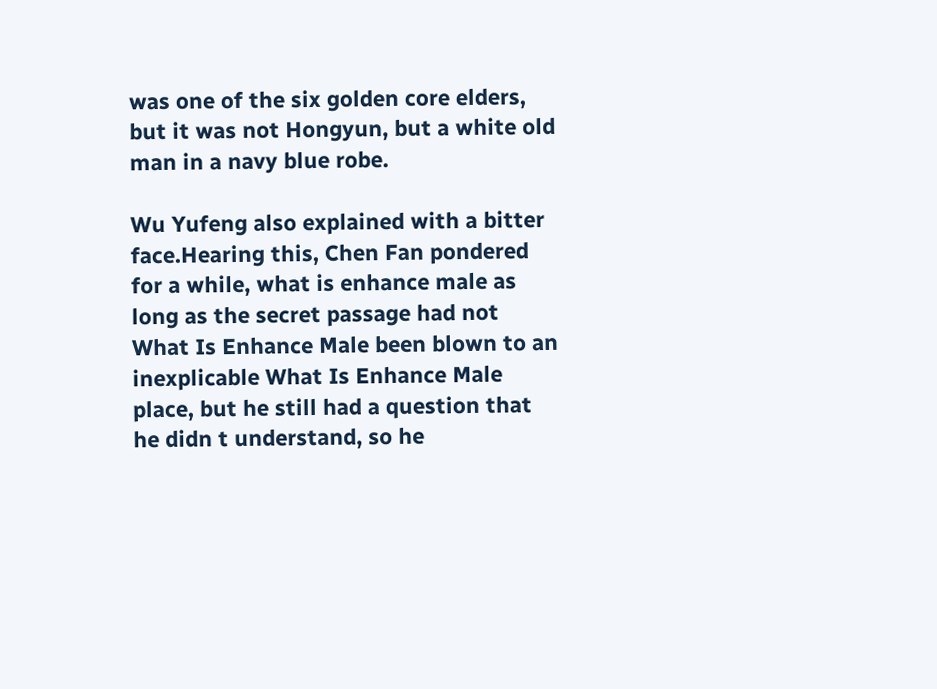was one of the six golden core elders, but it was not Hongyun, but a white old man in a navy blue robe.

Wu Yufeng also explained with a bitter face.Hearing this, Chen Fan pondered for a while, what is enhance male as long as the secret passage had not What Is Enhance Male been blown to an inexplicable What Is Enhance Male place, but he still had a question that he didn t understand, so he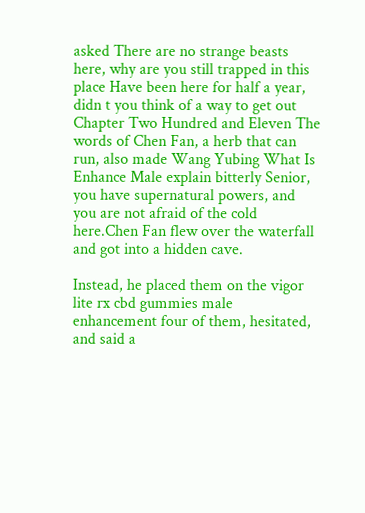asked There are no strange beasts here, why are you still trapped in this place Have been here for half a year, didn t you think of a way to get out Chapter Two Hundred and Eleven The words of Chen Fan, a herb that can run, also made Wang Yubing What Is Enhance Male explain bitterly Senior, you have supernatural powers, and you are not afraid of the cold here.Chen Fan flew over the waterfall and got into a hidden cave.

Instead, he placed them on the vigor lite rx cbd gummies male enhancement four of them, hesitated, and said a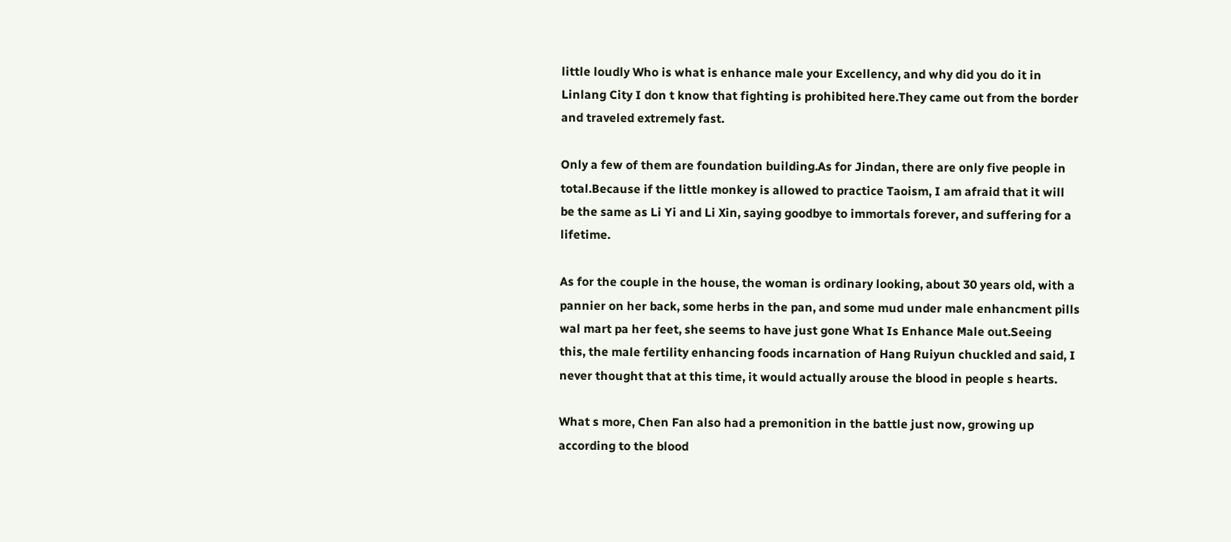little loudly Who is what is enhance male your Excellency, and why did you do it in Linlang City I don t know that fighting is prohibited here.They came out from the border and traveled extremely fast.

Only a few of them are foundation building.As for Jindan, there are only five people in total.Because if the little monkey is allowed to practice Taoism, I am afraid that it will be the same as Li Yi and Li Xin, saying goodbye to immortals forever, and suffering for a lifetime.

As for the couple in the house, the woman is ordinary looking, about 30 years old, with a pannier on her back, some herbs in the pan, and some mud under male enhancment pills wal mart pa her feet, she seems to have just gone What Is Enhance Male out.Seeing this, the male fertility enhancing foods incarnation of Hang Ruiyun chuckled and said, I never thought that at this time, it would actually arouse the blood in people s hearts.

What s more, Chen Fan also had a premonition in the battle just now, growing up according to the blood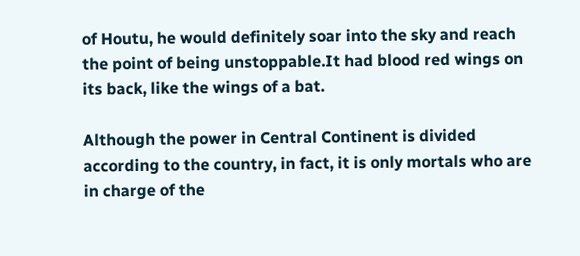of Houtu, he would definitely soar into the sky and reach the point of being unstoppable.It had blood red wings on its back, like the wings of a bat.

Although the power in Central Continent is divided according to the country, in fact, it is only mortals who are in charge of the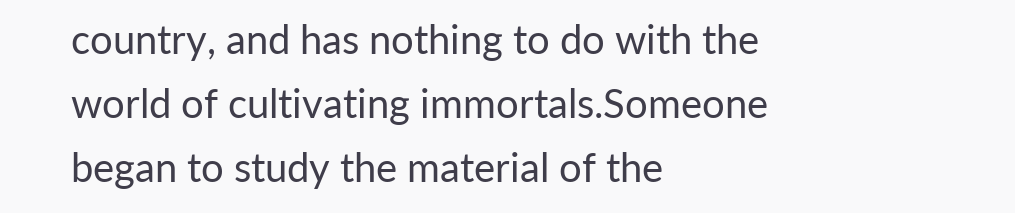country, and has nothing to do with the world of cultivating immortals.Someone began to study the material of the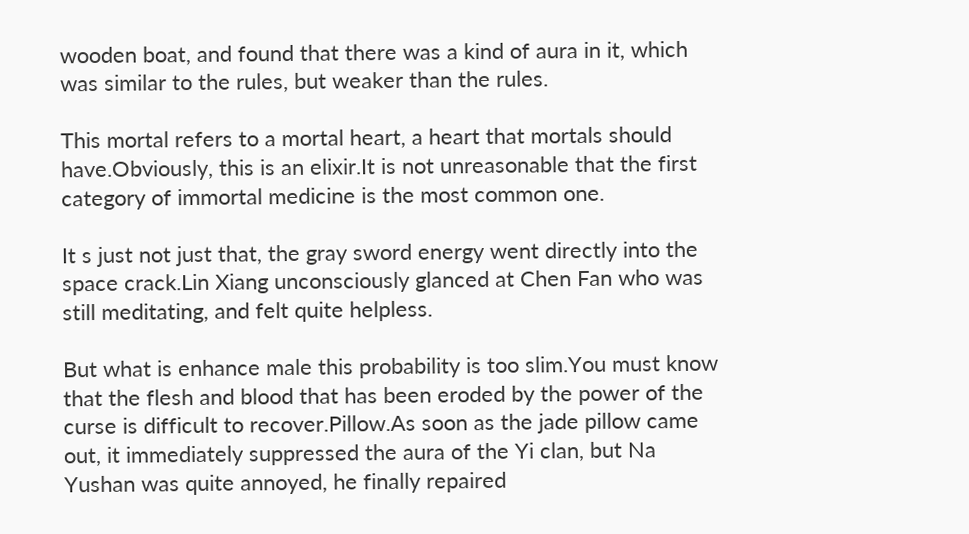wooden boat, and found that there was a kind of aura in it, which was similar to the rules, but weaker than the rules.

This mortal refers to a mortal heart, a heart that mortals should have.Obviously, this is an elixir.It is not unreasonable that the first category of immortal medicine is the most common one.

It s just not just that, the gray sword energy went directly into the space crack.Lin Xiang unconsciously glanced at Chen Fan who was still meditating, and felt quite helpless.

But what is enhance male this probability is too slim.You must know that the flesh and blood that has been eroded by the power of the curse is difficult to recover.Pillow.As soon as the jade pillow came out, it immediately suppressed the aura of the Yi clan, but Na Yushan was quite annoyed, he finally repaired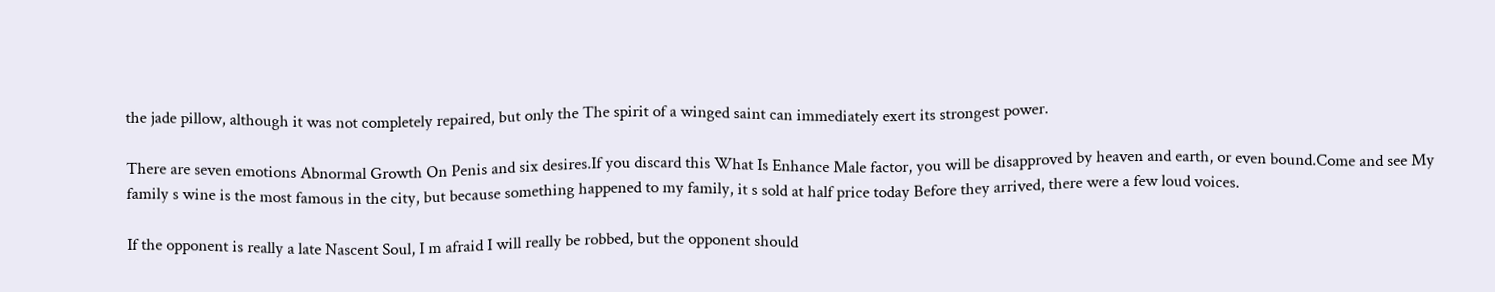the jade pillow, although it was not completely repaired, but only the The spirit of a winged saint can immediately exert its strongest power.

There are seven emotions Abnormal Growth On Penis and six desires.If you discard this What Is Enhance Male factor, you will be disapproved by heaven and earth, or even bound.Come and see My family s wine is the most famous in the city, but because something happened to my family, it s sold at half price today Before they arrived, there were a few loud voices.

If the opponent is really a late Nascent Soul, I m afraid I will really be robbed, but the opponent should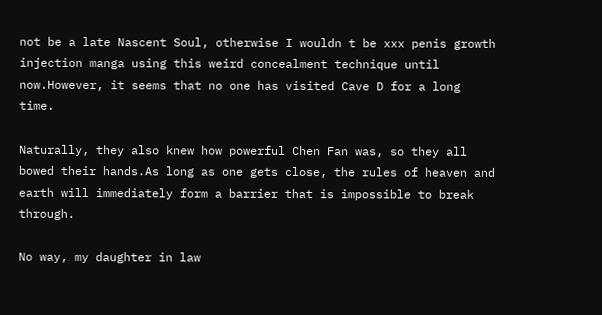not be a late Nascent Soul, otherwise I wouldn t be xxx penis growth injection manga using this weird concealment technique until now.However, it seems that no one has visited Cave D for a long time.

Naturally, they also knew how powerful Chen Fan was, so they all bowed their hands.As long as one gets close, the rules of heaven and earth will immediately form a barrier that is impossible to break through.

No way, my daughter in law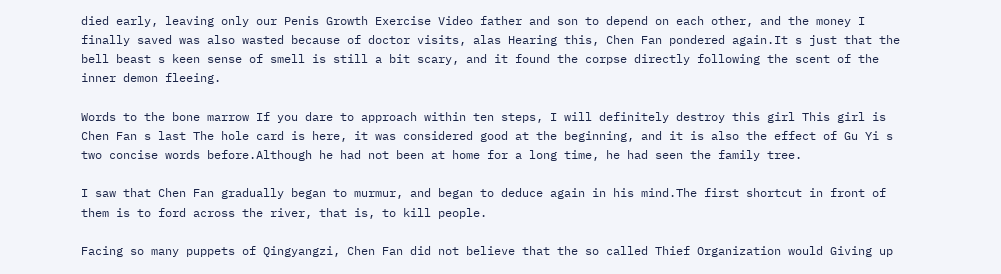died early, leaving only our Penis Growth Exercise Video father and son to depend on each other, and the money I finally saved was also wasted because of doctor visits, alas Hearing this, Chen Fan pondered again.It s just that the bell beast s keen sense of smell is still a bit scary, and it found the corpse directly following the scent of the inner demon fleeing.

Words to the bone marrow If you dare to approach within ten steps, I will definitely destroy this girl This girl is Chen Fan s last The hole card is here, it was considered good at the beginning, and it is also the effect of Gu Yi s two concise words before.Although he had not been at home for a long time, he had seen the family tree.

I saw that Chen Fan gradually began to murmur, and began to deduce again in his mind.The first shortcut in front of them is to ford across the river, that is, to kill people.

Facing so many puppets of Qingyangzi, Chen Fan did not believe that the so called Thief Organization would Giving up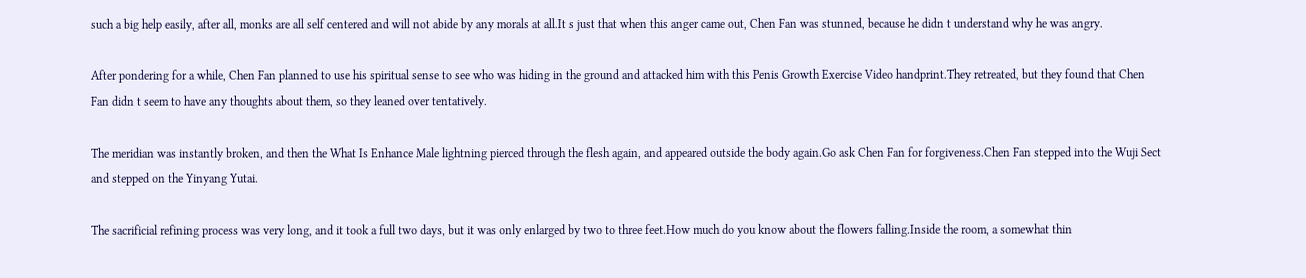such a big help easily, after all, monks are all self centered and will not abide by any morals at all.It s just that when this anger came out, Chen Fan was stunned, because he didn t understand why he was angry.

After pondering for a while, Chen Fan planned to use his spiritual sense to see who was hiding in the ground and attacked him with this Penis Growth Exercise Video handprint.They retreated, but they found that Chen Fan didn t seem to have any thoughts about them, so they leaned over tentatively.

The meridian was instantly broken, and then the What Is Enhance Male lightning pierced through the flesh again, and appeared outside the body again.Go ask Chen Fan for forgiveness.Chen Fan stepped into the Wuji Sect and stepped on the Yinyang Yutai.

The sacrificial refining process was very long, and it took a full two days, but it was only enlarged by two to three feet.How much do you know about the flowers falling.Inside the room, a somewhat thin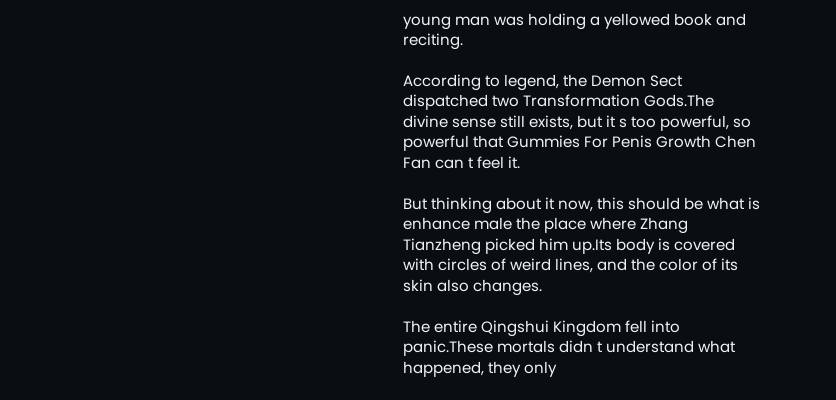young man was holding a yellowed book and reciting.

According to legend, the Demon Sect dispatched two Transformation Gods.The divine sense still exists, but it s too powerful, so powerful that Gummies For Penis Growth Chen Fan can t feel it.

But thinking about it now, this should be what is enhance male the place where Zhang Tianzheng picked him up.Its body is covered with circles of weird lines, and the color of its skin also changes.

The entire Qingshui Kingdom fell into panic.These mortals didn t understand what happened, they only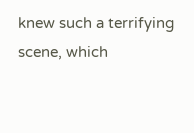knew such a terrifying scene, which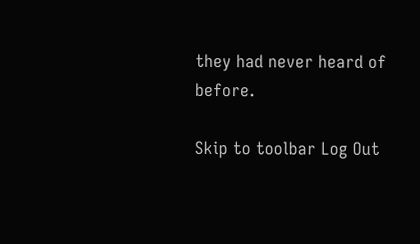they had never heard of before.

Skip to toolbar Log Out